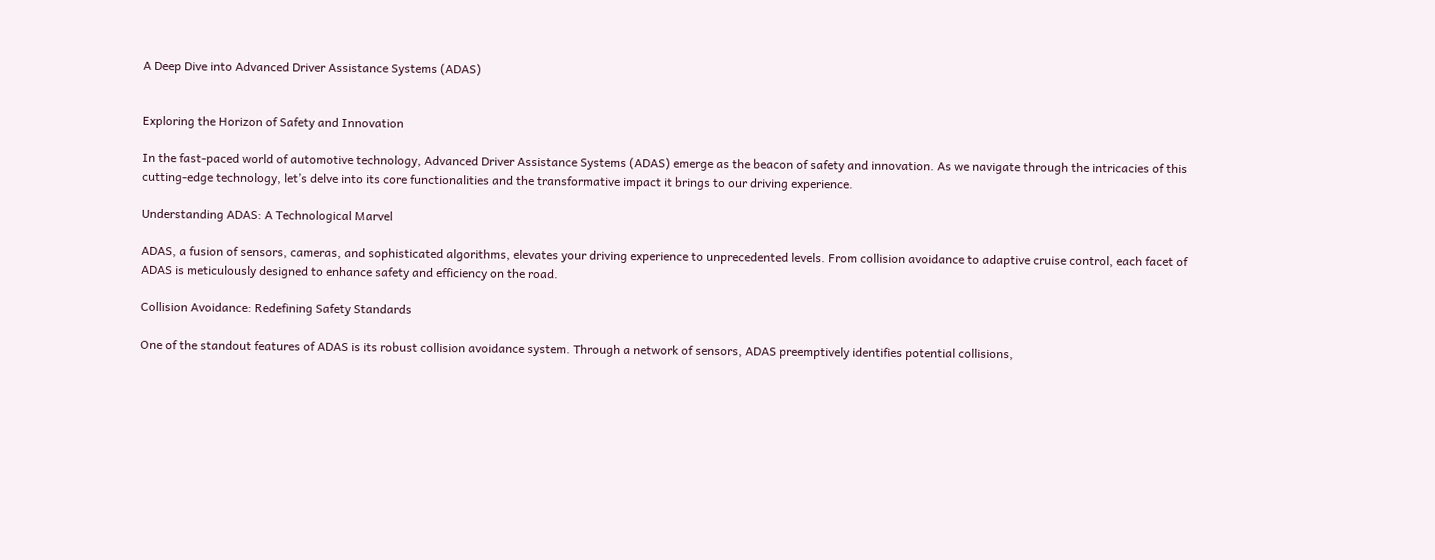A Deep Dive into Advanced Driver Assistance Systems (ADAS)


Exploring the Horizon of Safety and Innovation

In the fast-paced world of automotive technology, Advanced Driver Assistance Systems (ADAS) emerge as the beacon of safety and innovation. As we navigate through the intricacies of this cutting-edge technology, let’s delve into its core functionalities and the transformative impact it brings to our driving experience.

Understanding ADAS: A Technological Marvel

ADAS, a fusion of sensors, cameras, and sophisticated algorithms, elevates your driving experience to unprecedented levels. From collision avoidance to adaptive cruise control, each facet of ADAS is meticulously designed to enhance safety and efficiency on the road.

Collision Avoidance: Redefining Safety Standards

One of the standout features of ADAS is its robust collision avoidance system. Through a network of sensors, ADAS preemptively identifies potential collisions,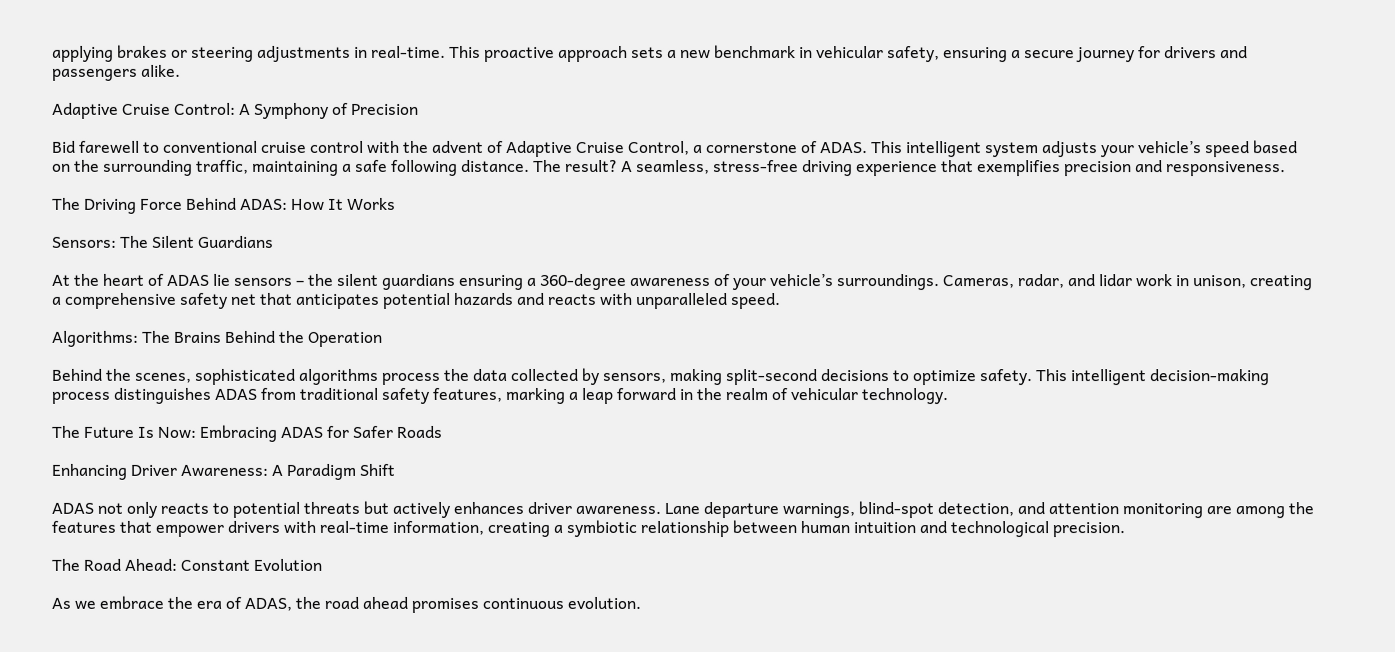applying brakes or steering adjustments in real-time. This proactive approach sets a new benchmark in vehicular safety, ensuring a secure journey for drivers and passengers alike.

Adaptive Cruise Control: A Symphony of Precision

Bid farewell to conventional cruise control with the advent of Adaptive Cruise Control, a cornerstone of ADAS. This intelligent system adjusts your vehicle’s speed based on the surrounding traffic, maintaining a safe following distance. The result? A seamless, stress-free driving experience that exemplifies precision and responsiveness.

The Driving Force Behind ADAS: How It Works

Sensors: The Silent Guardians

At the heart of ADAS lie sensors – the silent guardians ensuring a 360-degree awareness of your vehicle’s surroundings. Cameras, radar, and lidar work in unison, creating a comprehensive safety net that anticipates potential hazards and reacts with unparalleled speed.

Algorithms: The Brains Behind the Operation

Behind the scenes, sophisticated algorithms process the data collected by sensors, making split-second decisions to optimize safety. This intelligent decision-making process distinguishes ADAS from traditional safety features, marking a leap forward in the realm of vehicular technology.

The Future Is Now: Embracing ADAS for Safer Roads

Enhancing Driver Awareness: A Paradigm Shift

ADAS not only reacts to potential threats but actively enhances driver awareness. Lane departure warnings, blind-spot detection, and attention monitoring are among the features that empower drivers with real-time information, creating a symbiotic relationship between human intuition and technological precision.

The Road Ahead: Constant Evolution

As we embrace the era of ADAS, the road ahead promises continuous evolution.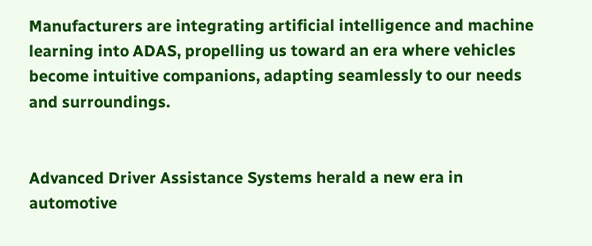Manufacturers are integrating artificial intelligence and machine learning into ADAS, propelling us toward an era where vehicles become intuitive companions, adapting seamlessly to our needs and surroundings.


Advanced Driver Assistance Systems herald a new era in automotive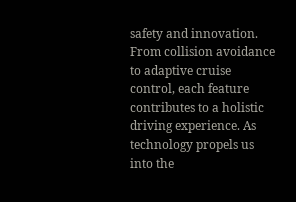safety and innovation. From collision avoidance to adaptive cruise control, each feature contributes to a holistic driving experience. As technology propels us into the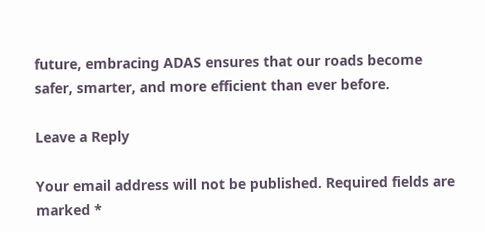future, embracing ADAS ensures that our roads become safer, smarter, and more efficient than ever before.

Leave a Reply

Your email address will not be published. Required fields are marked *